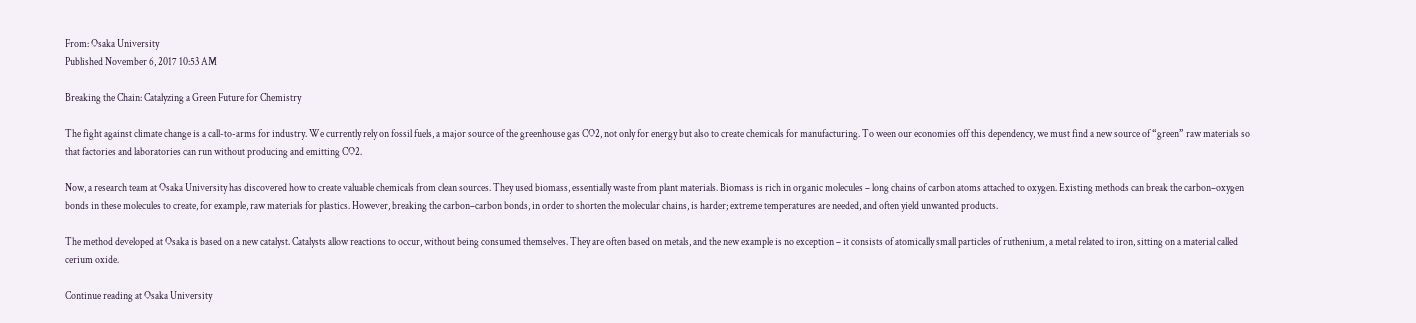From: Osaka University
Published November 6, 2017 10:53 AM

Breaking the Chain: Catalyzing a Green Future for Chemistry

The fight against climate change is a call-to-arms for industry. We currently rely on fossil fuels, a major source of the greenhouse gas CO2, not only for energy but also to create chemicals for manufacturing. To ween our economies off this dependency, we must find a new source of “green” raw materials so that factories and laboratories can run without producing and emitting CO2.

Now, a research team at Osaka University has discovered how to create valuable chemicals from clean sources. They used biomass, essentially waste from plant materials. Biomass is rich in organic molecules – long chains of carbon atoms attached to oxygen. Existing methods can break the carbon–oxygen bonds in these molecules to create, for example, raw materials for plastics. However, breaking the carbon–carbon bonds, in order to shorten the molecular chains, is harder; extreme temperatures are needed, and often yield unwanted products.

The method developed at Osaka is based on a new catalyst. Catalysts allow reactions to occur, without being consumed themselves. They are often based on metals, and the new example is no exception – it consists of atomically small particles of ruthenium, a metal related to iron, sitting on a material called cerium oxide.

Continue reading at Osaka University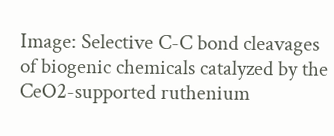Image: Selective C-C bond cleavages of biogenic chemicals catalyzed by the CeO2-supported ruthenium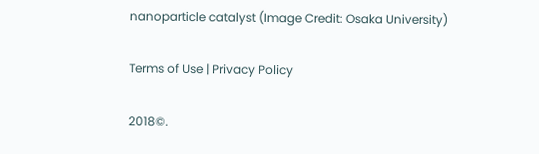nanoparticle catalyst (Image Credit: Osaka University)

Terms of Use | Privacy Policy

2018©.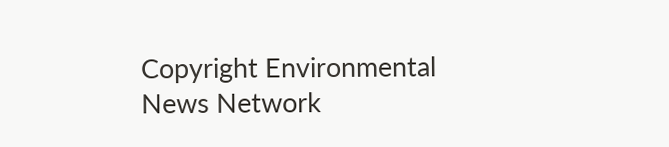Copyright Environmental News Network